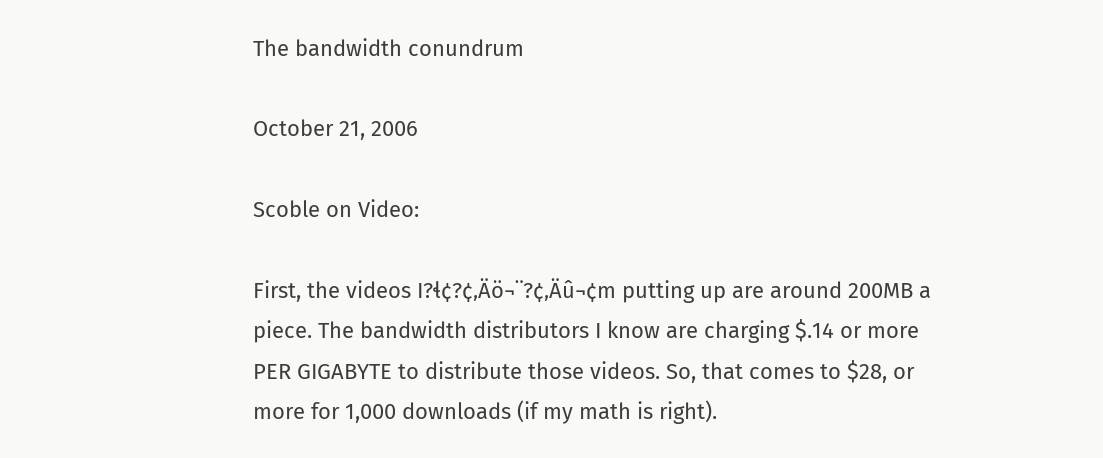The bandwidth conundrum

October 21, 2006

Scoble on Video:

First, the videos I?ɬ¢?¢‚Äö¬¨?¢‚Äû¬¢m putting up are around 200MB a piece. The bandwidth distributors I know are charging $.14 or more PER GIGABYTE to distribute those videos. So, that comes to $28, or more for 1,000 downloads (if my math is right).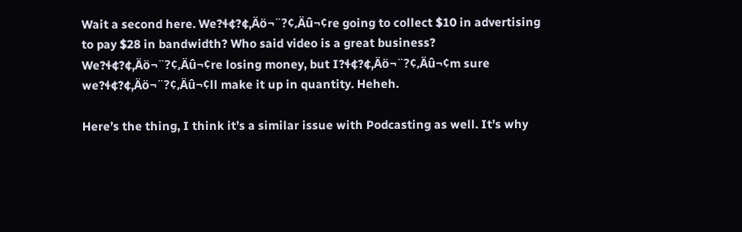Wait a second here. We?ɬ¢?¢‚Äö¬¨?¢‚Äû¬¢re going to collect $10 in advertising to pay $28 in bandwidth? Who said video is a great business? We?ɬ¢?¢‚Äö¬¨?¢‚Äû¬¢re losing money, but I?ɬ¢?¢‚Äö¬¨?¢‚Äû¬¢m sure we?ɬ¢?¢‚Äö¬¨?¢‚Äû¬¢ll make it up in quantity. Heheh.

Here’s the thing, I think it’s a similar issue with Podcasting as well. It’s why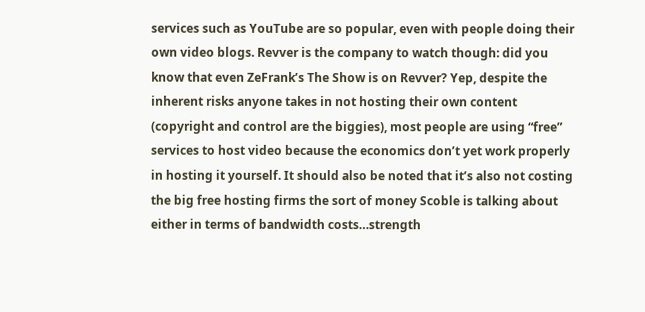services such as YouTube are so popular, even with people doing their own video blogs. Revver is the company to watch though: did you know that even ZeFrank’s The Show is on Revver? Yep, despite the inherent risks anyone takes in not hosting their own content (copyright and control are the biggies), most people are using “free” services to host video because the economics don’t yet work properly in hosting it yourself. It should also be noted that it’s also not costing the big free hosting firms the sort of money Scoble is talking about either in terms of bandwidth costs…strength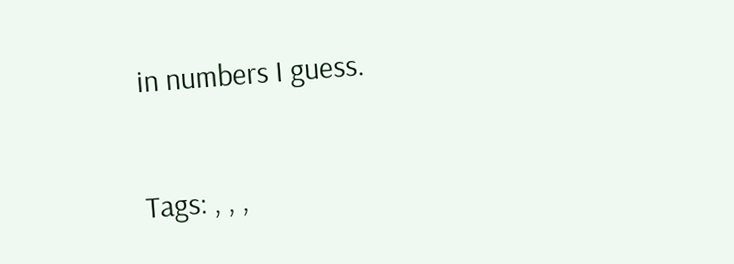in numbers I guess.


Tags: , , ,